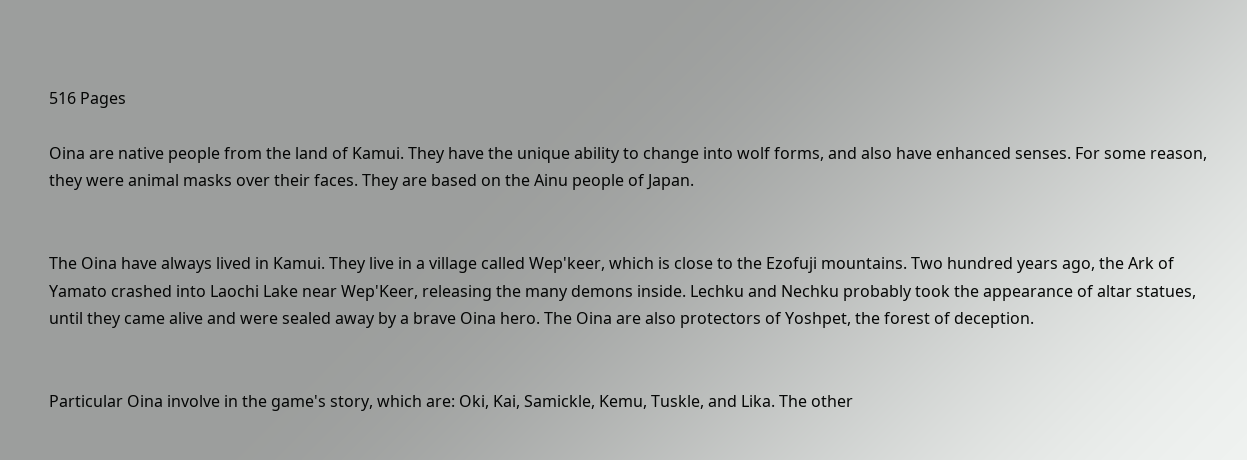516 Pages

Oina are native people from the land of Kamui. They have the unique ability to change into wolf forms, and also have enhanced senses. For some reason, they were animal masks over their faces. They are based on the Ainu people of Japan.


The Oina have always lived in Kamui. They live in a village called Wep'keer, which is close to the Ezofuji mountains. Two hundred years ago, the Ark of Yamato crashed into Laochi Lake near Wep'Keer, releasing the many demons inside. Lechku and Nechku probably took the appearance of altar statues, until they came alive and were sealed away by a brave Oina hero. The Oina are also protectors of Yoshpet, the forest of deception.


Particular Oina involve in the game's story, which are: Oki, Kai, Samickle, Kemu, Tuskle, and Lika. The other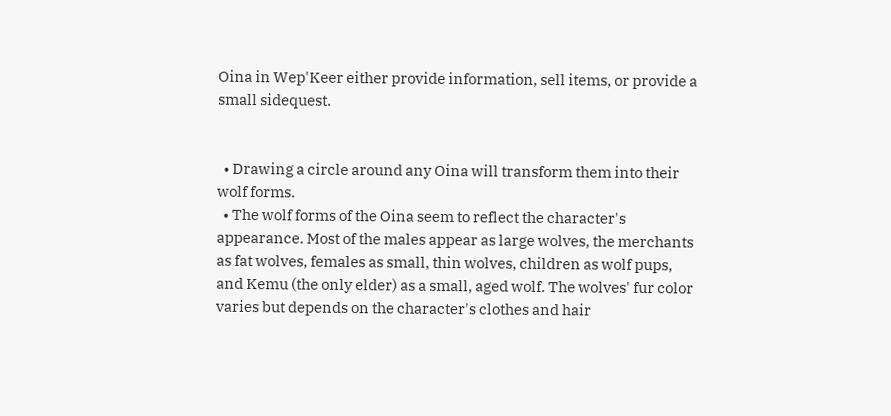Oina in Wep'Keer either provide information, sell items, or provide a small sidequest.


  • Drawing a circle around any Oina will transform them into their wolf forms.
  • The wolf forms of the Oina seem to reflect the character's appearance. Most of the males appear as large wolves, the merchants as fat wolves, females as small, thin wolves, children as wolf pups, and Kemu (the only elder) as a small, aged wolf. The wolves' fur color varies but depends on the character's clothes and hair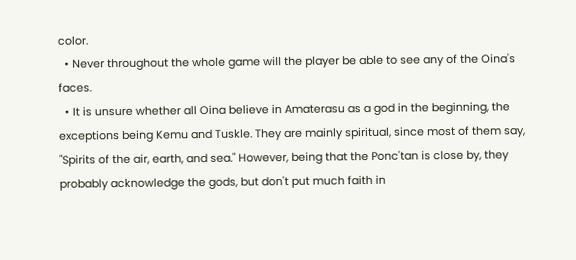color.
  • Never throughout the whole game will the player be able to see any of the Oina's faces.
  • It is unsure whether all Oina believe in Amaterasu as a god in the beginning, the exceptions being Kemu and Tuskle. They are mainly spiritual, since most of them say, "Spirits of the air, earth, and sea." However, being that the Ponc'tan is close by, they probably acknowledge the gods, but don't put much faith in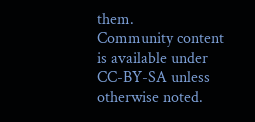them.
Community content is available under CC-BY-SA unless otherwise noted.